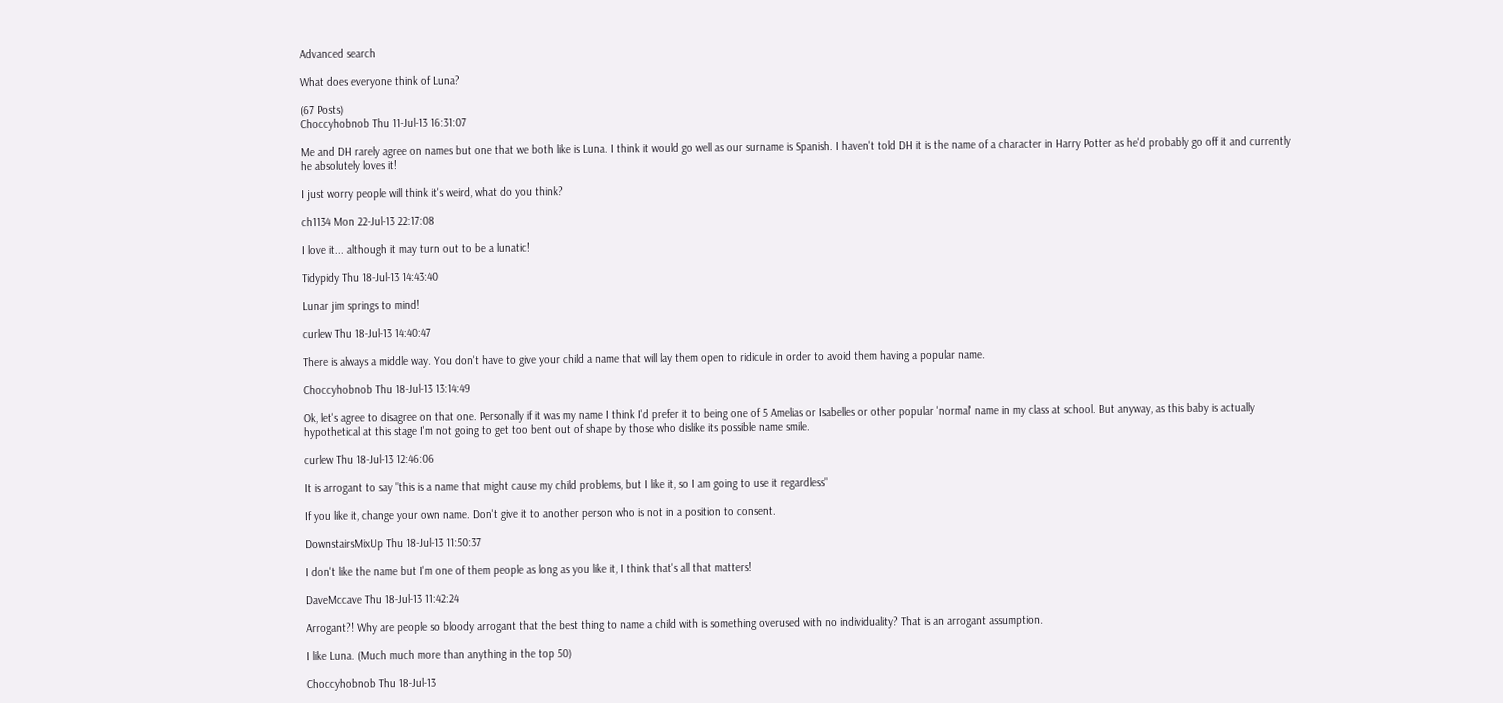Advanced search

What does everyone think of Luna?

(67 Posts)
Choccyhobnob Thu 11-Jul-13 16:31:07

Me and DH rarely agree on names but one that we both like is Luna. I think it would go well as our surname is Spanish. I haven't told DH it is the name of a character in Harry Potter as he'd probably go off it and currently he absolutely loves it!

I just worry people will think it's weird, what do you think?

ch1134 Mon 22-Jul-13 22:17:08

I love it... although it may turn out to be a lunatic!

Tidypidy Thu 18-Jul-13 14:43:40

Lunar jim springs to mind!

curlew Thu 18-Jul-13 14:40:47

There is always a middle way. You don't have to give your child a name that will lay them open to ridicule in order to avoid them having a popular name.

Choccyhobnob Thu 18-Jul-13 13:14:49

Ok, let's agree to disagree on that one. Personally if it was my name I think I'd prefer it to being one of 5 Amelias or Isabelles or other popular 'normal' name in my class at school. But anyway, as this baby is actually hypothetical at this stage I'm not going to get too bent out of shape by those who dislike its possible name smile.

curlew Thu 18-Jul-13 12:46:06

It is arrogant to say "this is a name that might cause my child problems, but I like it, so I am going to use it regardless"

If you like it, change your own name. Don't give it to another person who is not in a position to consent.

DownstairsMixUp Thu 18-Jul-13 11:50:37

I don't like the name but I'm one of them people as long as you like it, I think that's all that matters!

DaveMccave Thu 18-Jul-13 11:42:24

Arrogant?! Why are people so bloody arrogant that the best thing to name a child with is something overused with no individuality? That is an arrogant assumption.

I like Luna. (Much much more than anything in the top 50)

Choccyhobnob Thu 18-Jul-13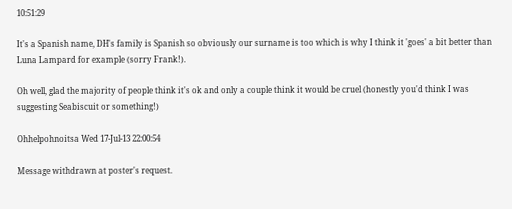10:51:29

It's a Spanish name, DH's family is Spanish so obviously our surname is too which is why I think it 'goes' a bit better than Luna Lampard for example (sorry Frank!).

Oh well, glad the majority of people think it's ok and only a couple think it would be cruel (honestly you'd think I was suggesting Seabiscuit or something!)

Ohhelpohnoitsa Wed 17-Jul-13 22:00:54

Message withdrawn at poster's request.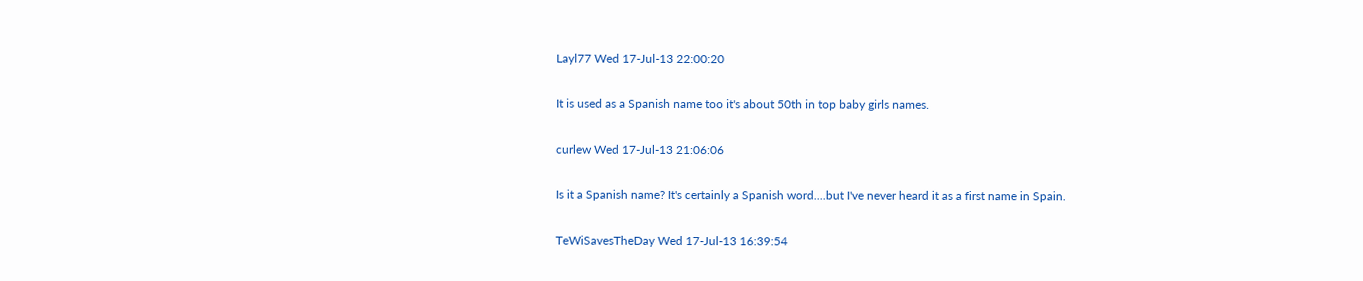Layl77 Wed 17-Jul-13 22:00:20

It is used as a Spanish name too it's about 50th in top baby girls names.

curlew Wed 17-Jul-13 21:06:06

Is it a Spanish name? It's certainly a Spanish word....but I've never heard it as a first name in Spain.

TeWiSavesTheDay Wed 17-Jul-13 16:39:54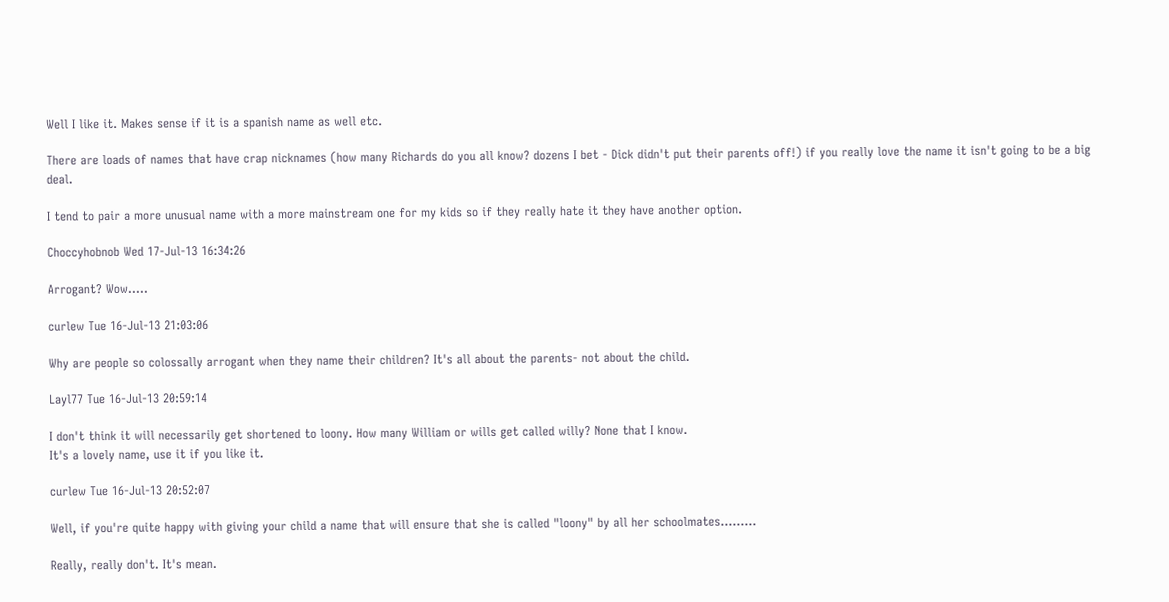Well I like it. Makes sense if it is a spanish name as well etc.

There are loads of names that have crap nicknames (how many Richards do you all know? dozens I bet - Dick didn't put their parents off!) if you really love the name it isn't going to be a big deal.

I tend to pair a more unusual name with a more mainstream one for my kids so if they really hate it they have another option.

Choccyhobnob Wed 17-Jul-13 16:34:26

Arrogant? Wow.....

curlew Tue 16-Jul-13 21:03:06

Why are people so colossally arrogant when they name their children? It's all about the parents- not about the child.

Layl77 Tue 16-Jul-13 20:59:14

I don't think it will necessarily get shortened to loony. How many William or wills get called willy? None that I know.
It's a lovely name, use it if you like it.

curlew Tue 16-Jul-13 20:52:07

Well, if you're quite happy with giving your child a name that will ensure that she is called "loony" by all her schoolmates.........

Really, really don't. It's mean.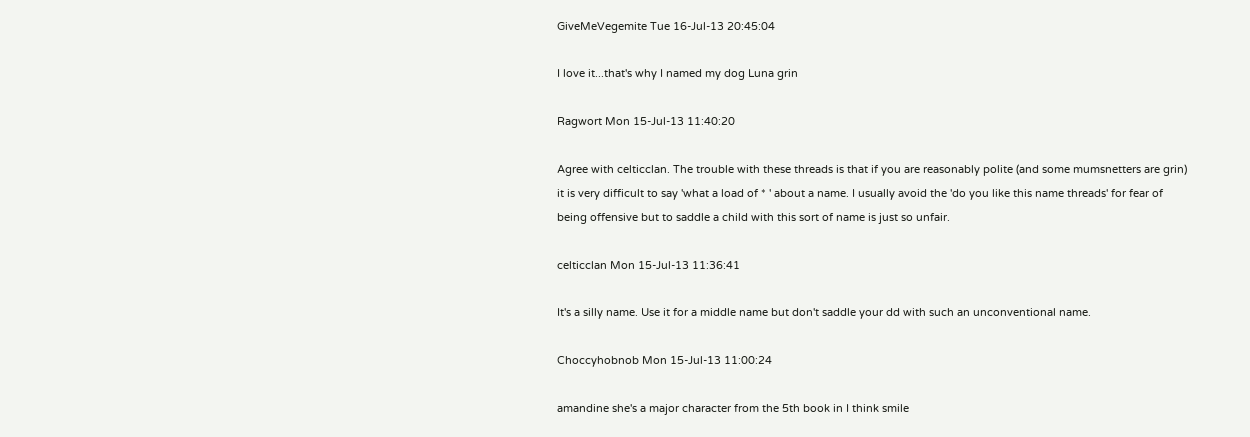GiveMeVegemite Tue 16-Jul-13 20:45:04

I love it...that's why I named my dog Luna grin

Ragwort Mon 15-Jul-13 11:40:20

Agree with celticclan. The trouble with these threads is that if you are reasonably polite (and some mumsnetters are grin) it is very difficult to say 'what a load of * ' about a name. I usually avoid the 'do you like this name threads' for fear of being offensive but to saddle a child with this sort of name is just so unfair.

celticclan Mon 15-Jul-13 11:36:41

It's a silly name. Use it for a middle name but don't saddle your dd with such an unconventional name.

Choccyhobnob Mon 15-Jul-13 11:00:24

amandine she's a major character from the 5th book in I think smile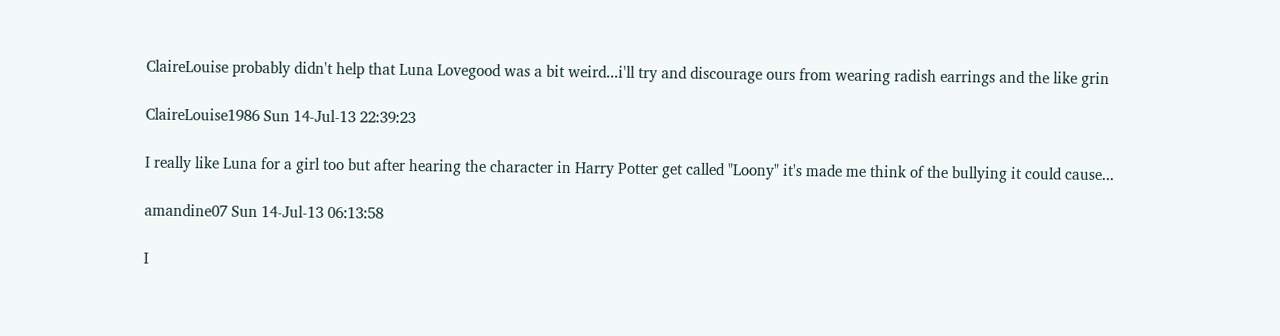ClaireLouise probably didn't help that Luna Lovegood was a bit weird...i'll try and discourage ours from wearing radish earrings and the like grin

ClaireLouise1986 Sun 14-Jul-13 22:39:23

I really like Luna for a girl too but after hearing the character in Harry Potter get called "Loony" it's made me think of the bullying it could cause...

amandine07 Sun 14-Jul-13 06:13:58

I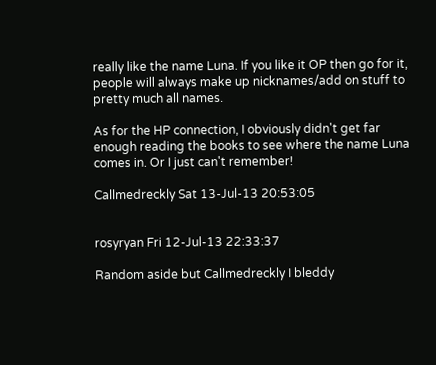really like the name Luna. If you like it OP then go for it, people will always make up nicknames/add on stuff to pretty much all names.

As for the HP connection, I obviously didn't get far enough reading the books to see where the name Luna comes in. Or I just can't remember!

Callmedreckly Sat 13-Jul-13 20:53:05


rosyryan Fri 12-Jul-13 22:33:37

Random aside but Callmedreckly I bleddy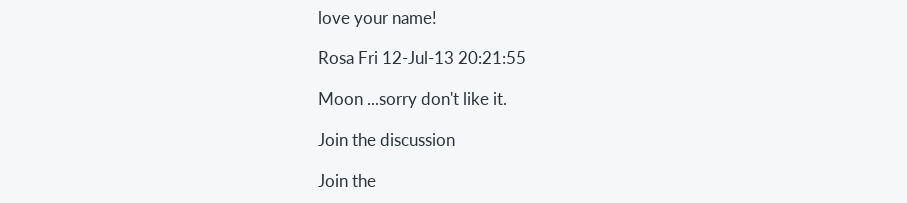love your name!

Rosa Fri 12-Jul-13 20:21:55

Moon ...sorry don't like it.

Join the discussion

Join the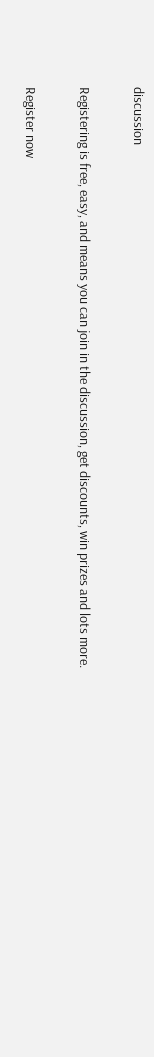discussion

Registering is free, easy, and means you can join in the discussion, get discounts, win prizes and lots more.

Register now